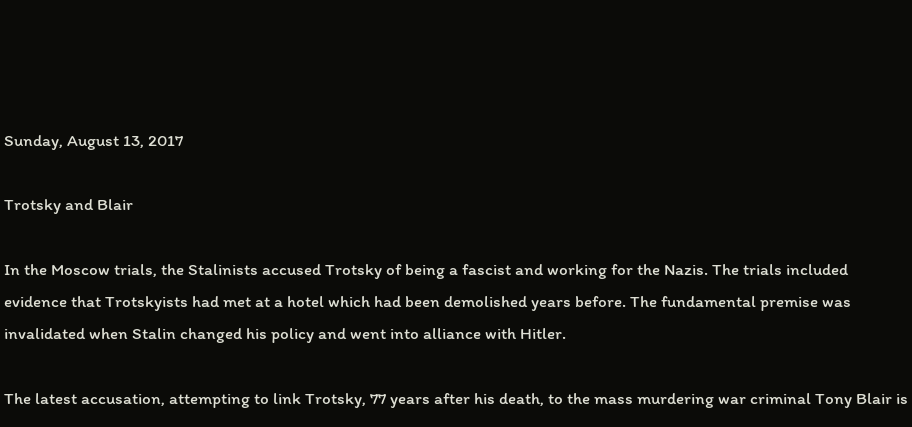Sunday, August 13, 2017

Trotsky and Blair

In the Moscow trials, the Stalinists accused Trotsky of being a fascist and working for the Nazis. The trials included evidence that Trotskyists had met at a hotel which had been demolished years before. The fundamental premise was invalidated when Stalin changed his policy and went into alliance with Hitler.

The latest accusation, attempting to link Trotsky, 77 years after his death, to the mass murdering war criminal Tony Blair is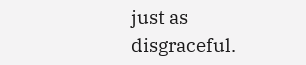just as disgraceful.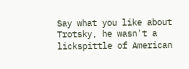Say what you like about Trotsky, he wasn't a lickspittle of American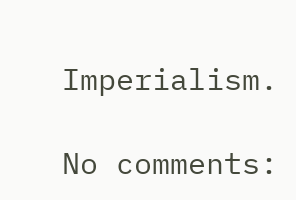Imperialism.

No comments: